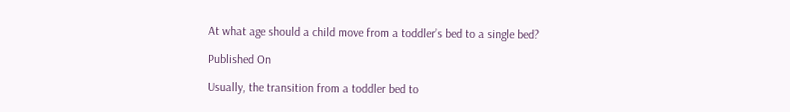At what age should a child move from a toddler’s bed to a single bed?

Published On

Usually, the transition from a toddler bed to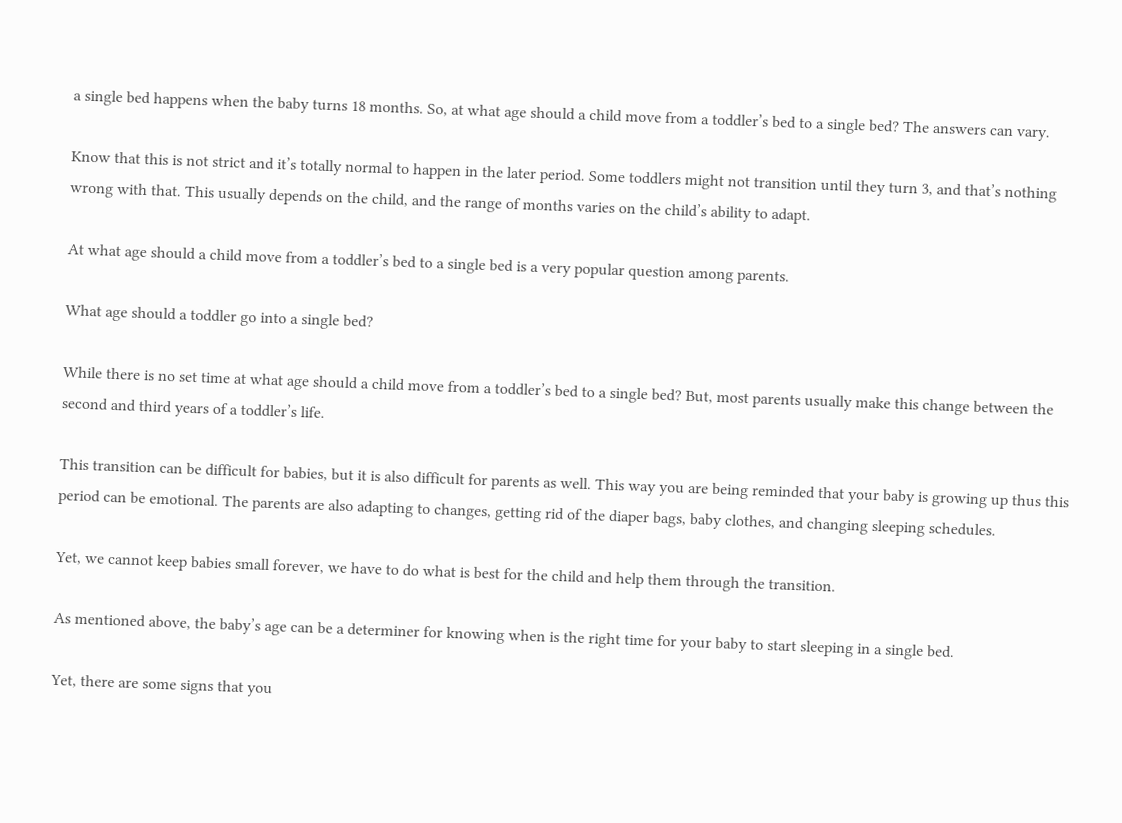a single bed happens when the baby turns 18 months. So, at what age should a child move from a toddler’s bed to a single bed? The answers can vary.

Know that this is not strict and it’s totally normal to happen in the later period. Some toddlers might not transition until they turn 3, and that’s nothing wrong with that. This usually depends on the child, and the range of months varies on the child’s ability to adapt.

At what age should a child move from a toddler’s bed to a single bed is a very popular question among parents.

What age should a toddler go into a single bed?

While there is no set time at what age should a child move from a toddler’s bed to a single bed? But, most parents usually make this change between the second and third years of a toddler’s life.

This transition can be difficult for babies, but it is also difficult for parents as well. This way you are being reminded that your baby is growing up thus this period can be emotional. The parents are also adapting to changes, getting rid of the diaper bags, baby clothes, and changing sleeping schedules.

Yet, we cannot keep babies small forever, we have to do what is best for the child and help them through the transition.

As mentioned above, the baby’s age can be a determiner for knowing when is the right time for your baby to start sleeping in a single bed.

Yet, there are some signs that you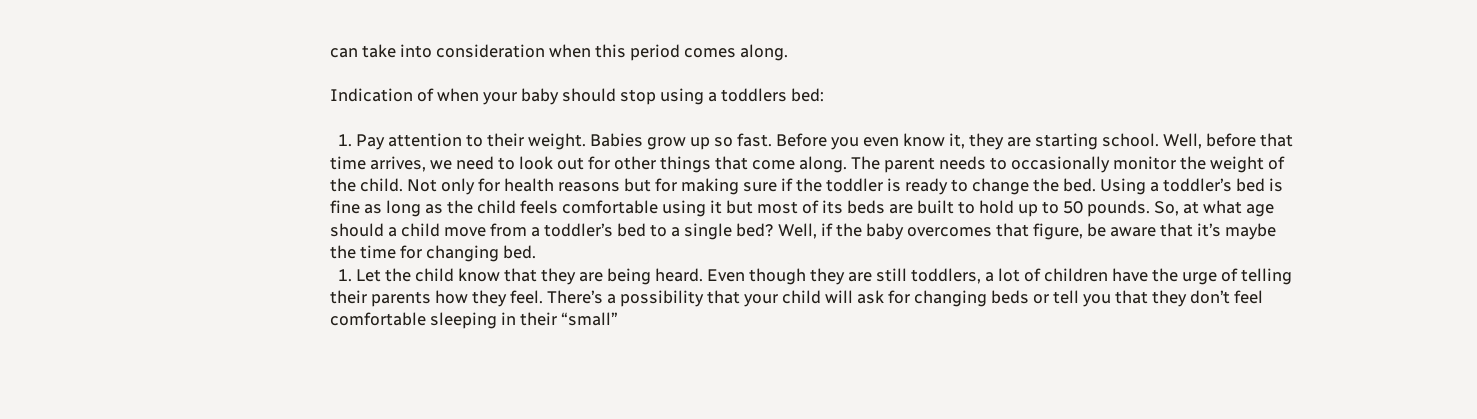can take into consideration when this period comes along.

Indication of when your baby should stop using a toddlers bed:

  1. Pay attention to their weight. Babies grow up so fast. Before you even know it, they are starting school. Well, before that time arrives, we need to look out for other things that come along. The parent needs to occasionally monitor the weight of the child. Not only for health reasons but for making sure if the toddler is ready to change the bed. Using a toddler’s bed is fine as long as the child feels comfortable using it but most of its beds are built to hold up to 50 pounds. So, at what age should a child move from a toddler’s bed to a single bed? Well, if the baby overcomes that figure, be aware that it’s maybe the time for changing bed.
  1. Let the child know that they are being heard. Even though they are still toddlers, a lot of children have the urge of telling their parents how they feel. There’s a possibility that your child will ask for changing beds or tell you that they don’t feel comfortable sleeping in their “small”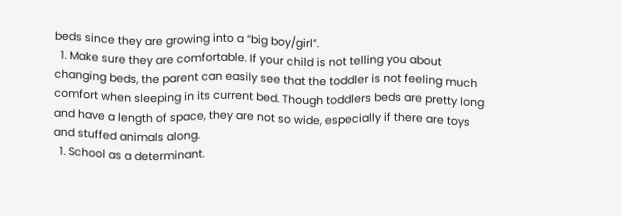beds since they are growing into a “big boy/girl”.
  1. Make sure they are comfortable. If your child is not telling you about changing beds, the parent can easily see that the toddler is not feeling much comfort when sleeping in its current bed. Though toddlers beds are pretty long and have a length of space, they are not so wide, especially if there are toys and stuffed animals along.
  1. School as a determinant.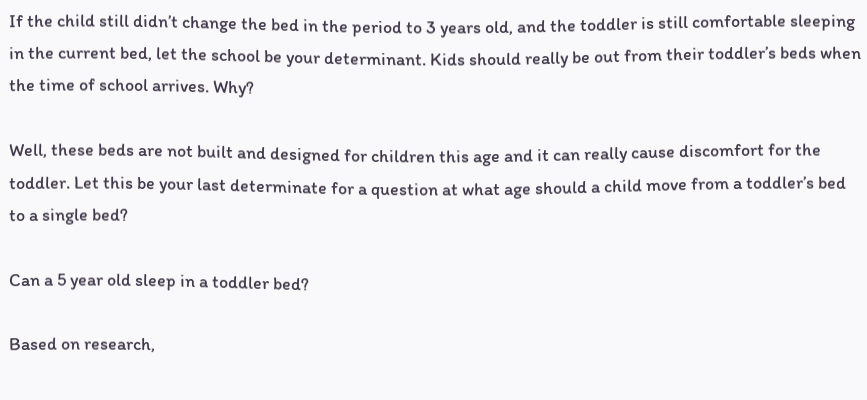If the child still didn’t change the bed in the period to 3 years old, and the toddler is still comfortable sleeping in the current bed, let the school be your determinant. Kids should really be out from their toddler’s beds when the time of school arrives. Why?

Well, these beds are not built and designed for children this age and it can really cause discomfort for the toddler. Let this be your last determinate for a question at what age should a child move from a toddler’s bed to a single bed?

Can a 5 year old sleep in a toddler bed?

Based on research,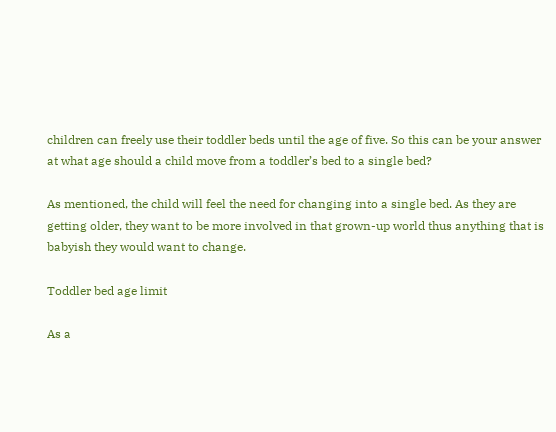children can freely use their toddler beds until the age of five. So this can be your answer at what age should a child move from a toddler’s bed to a single bed?

As mentioned, the child will feel the need for changing into a single bed. As they are getting older, they want to be more involved in that grown-up world thus anything that is babyish they would want to change.

Toddler bed age limit

As a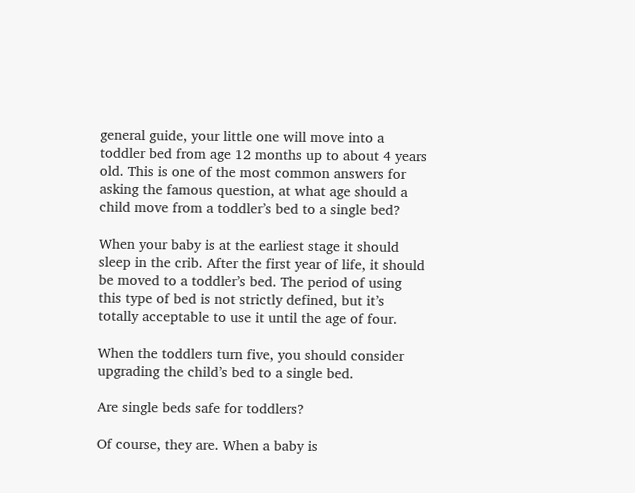general guide, your little one will move into a toddler bed from age 12 months up to about 4 years old. This is one of the most common answers for asking the famous question, at what age should a child move from a toddler’s bed to a single bed?

When your baby is at the earliest stage it should sleep in the crib. After the first year of life, it should be moved to a toddler’s bed. The period of using this type of bed is not strictly defined, but it’s totally acceptable to use it until the age of four.

When the toddlers turn five, you should consider upgrading the child’s bed to a single bed.

Are single beds safe for toddlers?

Of course, they are. When a baby is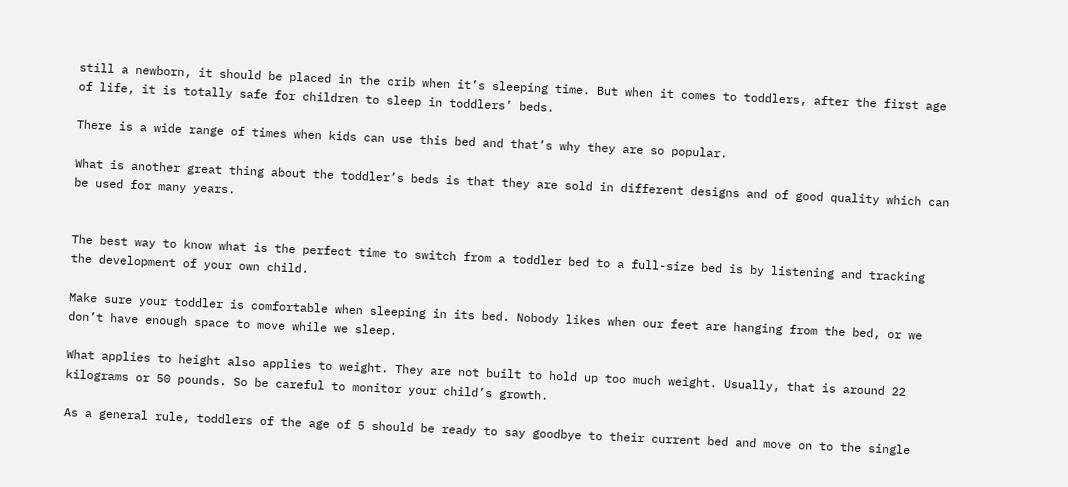still a newborn, it should be placed in the crib when it’s sleeping time. But when it comes to toddlers, after the first age of life, it is totally safe for children to sleep in toddlers’ beds.

There is a wide range of times when kids can use this bed and that’s why they are so popular.

What is another great thing about the toddler’s beds is that they are sold in different designs and of good quality which can be used for many years.


The best way to know what is the perfect time to switch from a toddler bed to a full-size bed is by listening and tracking the development of your own child.

Make sure your toddler is comfortable when sleeping in its bed. Nobody likes when our feet are hanging from the bed, or we don’t have enough space to move while we sleep.

What applies to height also applies to weight. They are not built to hold up too much weight. Usually, that is around 22 kilograms or 50 pounds. So be careful to monitor your child’s growth.

As a general rule, toddlers of the age of 5 should be ready to say goodbye to their current bed and move on to the single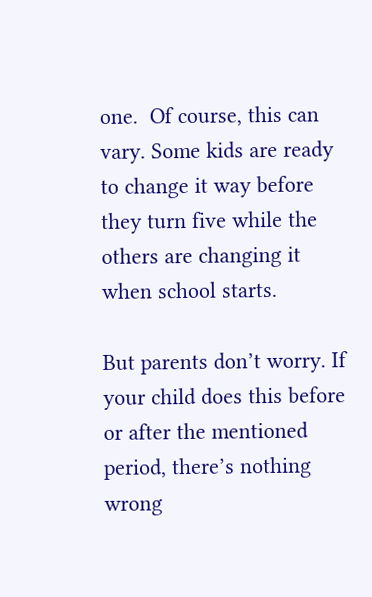one.  Of course, this can vary. Some kids are ready to change it way before they turn five while the others are changing it when school starts.

But parents don’t worry. If your child does this before or after the mentioned period, there’s nothing wrong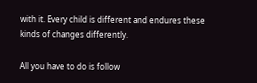with it. Every child is different and endures these kinds of changes differently.

All you have to do is follow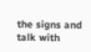the signs and talk with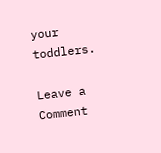your toddlers.

Leave a Comment